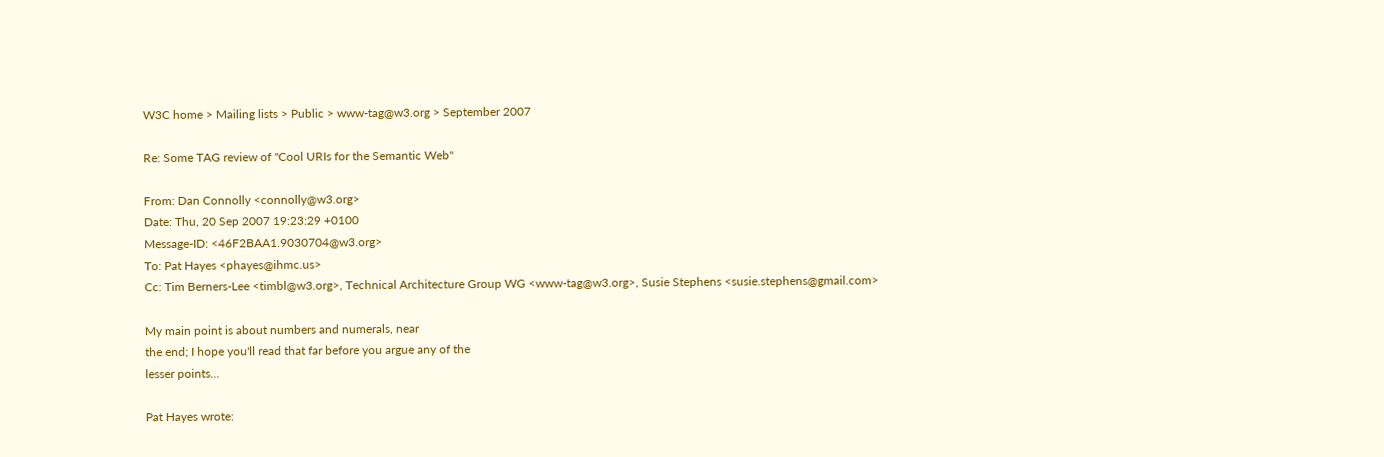W3C home > Mailing lists > Public > www-tag@w3.org > September 2007

Re: Some TAG review of "Cool URIs for the Semantic Web"

From: Dan Connolly <connolly@w3.org>
Date: Thu, 20 Sep 2007 19:23:29 +0100
Message-ID: <46F2BAA1.9030704@w3.org>
To: Pat Hayes <phayes@ihmc.us>
Cc: Tim Berners-Lee <timbl@w3.org>, Technical Architecture Group WG <www-tag@w3.org>, Susie Stephens <susie.stephens@gmail.com>

My main point is about numbers and numerals, near
the end; I hope you'll read that far before you argue any of the
lesser points...

Pat Hayes wrote: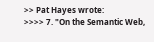>> Pat Hayes wrote:
>>>> 7. "On the Semantic Web,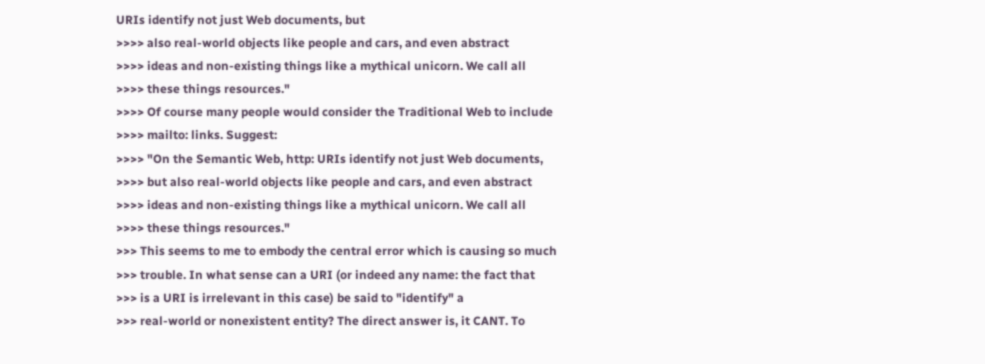URIs identify not just Web documents, but
>>>> also real-world objects like people and cars, and even abstract
>>>> ideas and non-existing things like a mythical unicorn. We call all
>>>> these things resources."
>>>> Of course many people would consider the Traditional Web to include
>>>> mailto: links. Suggest:
>>>> "On the Semantic Web, http: URIs identify not just Web documents,
>>>> but also real-world objects like people and cars, and even abstract
>>>> ideas and non-existing things like a mythical unicorn. We call all
>>>> these things resources."
>>> This seems to me to embody the central error which is causing so much
>>> trouble. In what sense can a URI (or indeed any name: the fact that
>>> is a URI is irrelevant in this case) be said to "identify" a
>>> real-world or nonexistent entity? The direct answer is, it CANT. To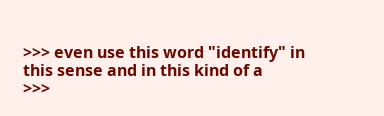>>> even use this word "identify" in this sense and in this kind of a
>>>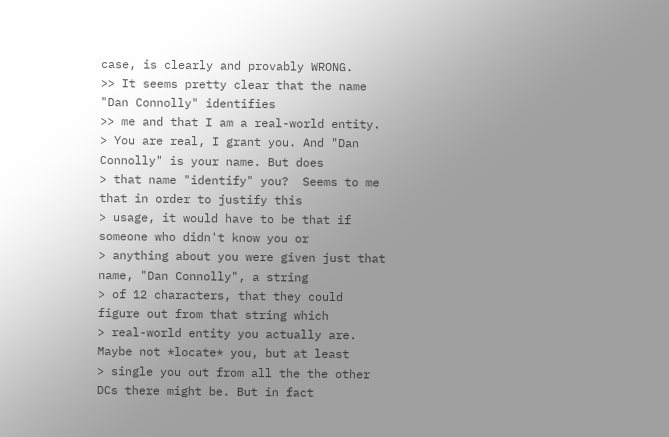case, is clearly and provably WRONG.
>> It seems pretty clear that the name "Dan Connolly" identifies
>> me and that I am a real-world entity.
> You are real, I grant you. And "Dan Connolly" is your name. But does
> that name "identify" you?  Seems to me that in order to justify this
> usage, it would have to be that if someone who didn't know you or
> anything about you were given just that name, "Dan Connolly", a string
> of 12 characters, that they could figure out from that string which
> real-world entity you actually are. Maybe not *locate* you, but at least
> single you out from all the the other DCs there might be. But in fact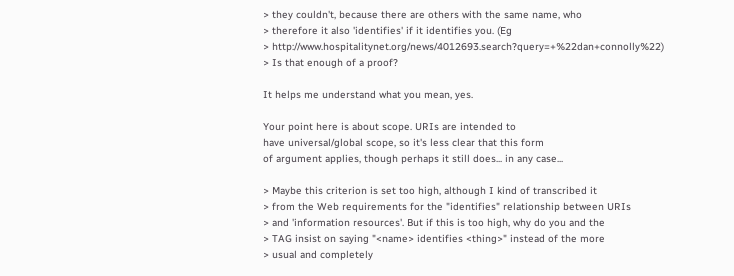> they couldn't, because there are others with the same name, who
> therefore it also 'identifies' if it identifies you. (Eg
> http://www.hospitalitynet.org/news/4012693.search?query=+%22dan+connolly%22)
> Is that enough of a proof?

It helps me understand what you mean, yes.

Your point here is about scope. URIs are intended to
have universal/global scope, so it's less clear that this form
of argument applies, though perhaps it still does... in any case...

> Maybe this criterion is set too high, although I kind of transcribed it
> from the Web requirements for the "identifies" relationship between URIs
> and 'information resources'. But if this is too high, why do you and the
> TAG insist on saying "<name> identifies <thing>" instead of the more
> usual and completely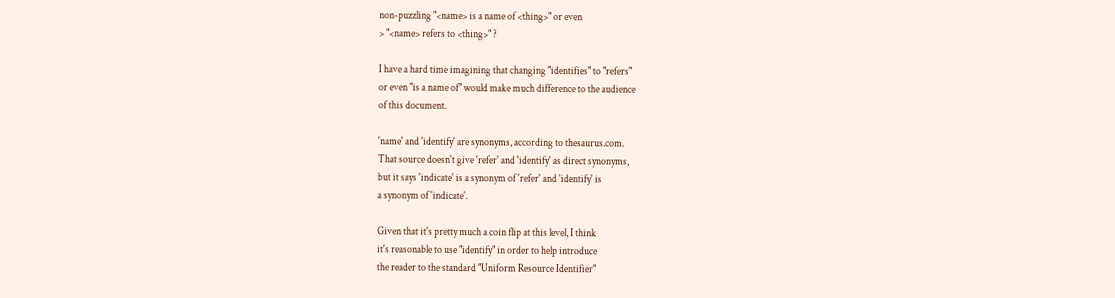non-puzzling "<name> is a name of <thing>" or even
> "<name> refers to <thing>" ?

I have a hard time imagining that changing "identifies" to "refers"
or even "is a name of" would make much difference to the audience
of this document.

'name' and 'identify' are synonyms, according to thesaurus.com.
That source doesn't give 'refer' and 'identify' as direct synonyms,
but it says 'indicate' is a synonym of 'refer' and 'identify' is
a synonym of 'indicate'.

Given that it's pretty much a coin flip at this level, I think
it's reasonable to use "identify" in order to help introduce
the reader to the standard "Uniform Resource Identifier"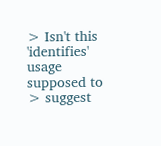> Isn't this 'identifies' usage supposed to
> suggest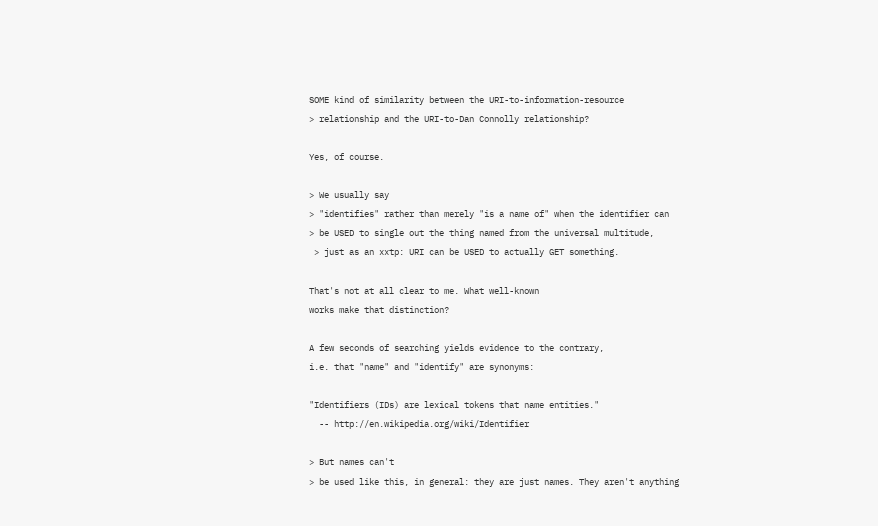SOME kind of similarity between the URI-to-information-resource
> relationship and the URI-to-Dan Connolly relationship?

Yes, of course.

> We usually say
> "identifies" rather than merely "is a name of" when the identifier can
> be USED to single out the thing named from the universal multitude,
 > just as an xxtp: URI can be USED to actually GET something.

That's not at all clear to me. What well-known
works make that distinction?

A few seconds of searching yields evidence to the contrary,
i.e. that "name" and "identify" are synonyms:

"Identifiers (IDs) are lexical tokens that name entities."
  -- http://en.wikipedia.org/wiki/Identifier

> But names can't
> be used like this, in general: they are just names. They aren't anything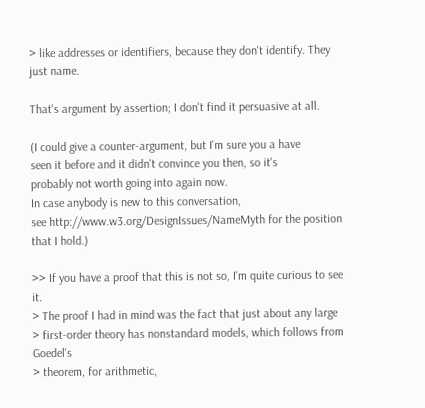> like addresses or identifiers, because they don't identify. They just name.

That's argument by assertion; I don't find it persuasive at all.

(I could give a counter-argument, but I'm sure you a have
seen it before and it didn't convince you then, so it's
probably not worth going into again now.
In case anybody is new to this conversation,
see http://www.w3.org/DesignIssues/NameMyth for the position
that I hold.)

>> If you have a proof that this is not so, I'm quite curious to see it.
> The proof I had in mind was the fact that just about any large
> first-order theory has nonstandard models, which follows from Goedel's
> theorem, for arithmetic,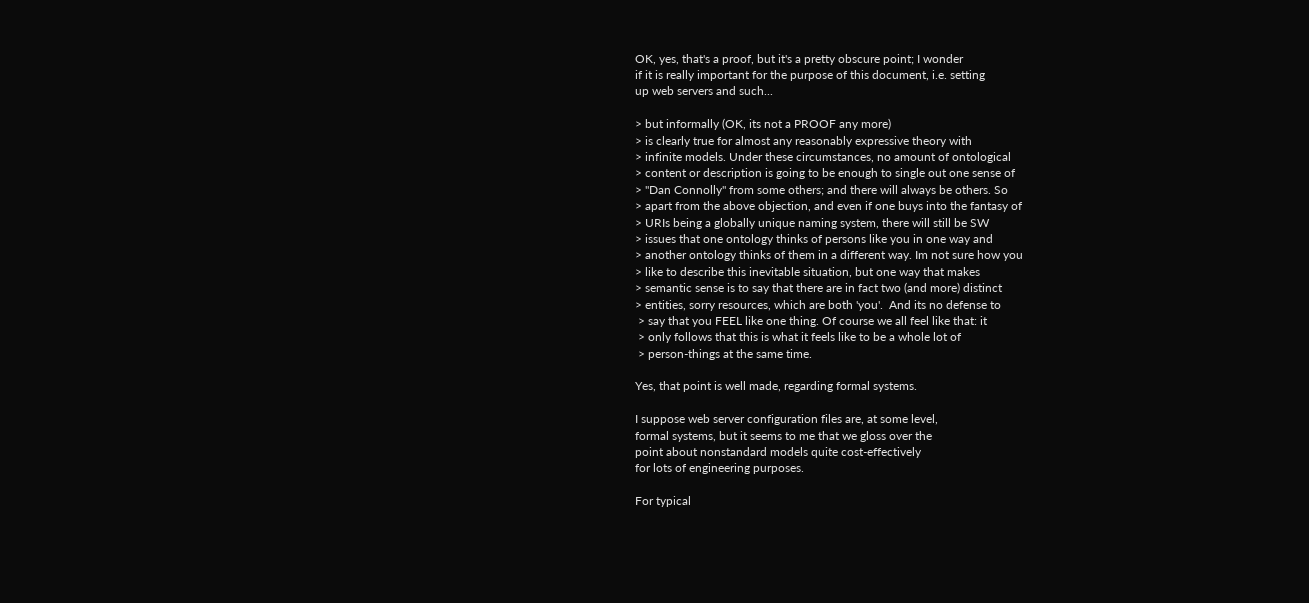OK, yes, that's a proof, but it's a pretty obscure point; I wonder
if it is really important for the purpose of this document, i.e. setting
up web servers and such...

> but informally (OK, its not a PROOF any more)
> is clearly true for almost any reasonably expressive theory with
> infinite models. Under these circumstances, no amount of ontological
> content or description is going to be enough to single out one sense of
> "Dan Connolly" from some others; and there will always be others. So
> apart from the above objection, and even if one buys into the fantasy of
> URIs being a globally unique naming system, there will still be SW
> issues that one ontology thinks of persons like you in one way and
> another ontology thinks of them in a different way. Im not sure how you
> like to describe this inevitable situation, but one way that makes
> semantic sense is to say that there are in fact two (and more) distinct
> entities, sorry resources, which are both 'you'.  And its no defense to
 > say that you FEEL like one thing. Of course we all feel like that: it
 > only follows that this is what it feels like to be a whole lot of
 > person-things at the same time.

Yes, that point is well made, regarding formal systems.

I suppose web server configuration files are, at some level,
formal systems, but it seems to me that we gloss over the
point about nonstandard models quite cost-effectively
for lots of engineering purposes.

For typical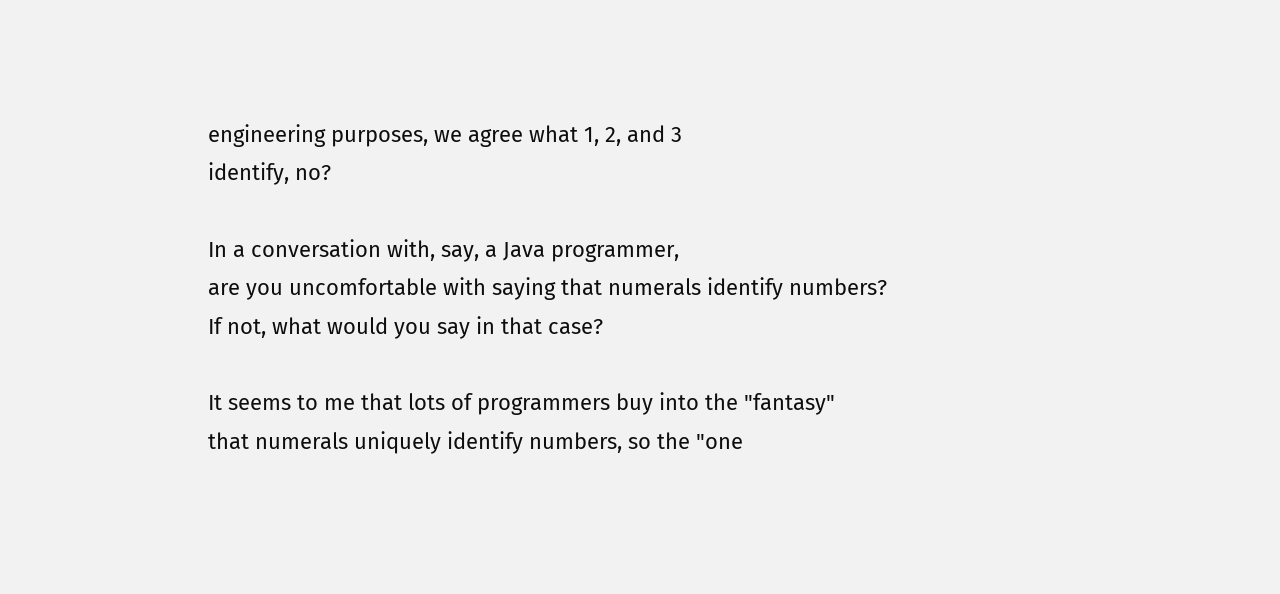engineering purposes, we agree what 1, 2, and 3
identify, no?

In a conversation with, say, a Java programmer,
are you uncomfortable with saying that numerals identify numbers?
If not, what would you say in that case?

It seems to me that lots of programmers buy into the "fantasy"
that numerals uniquely identify numbers, so the "one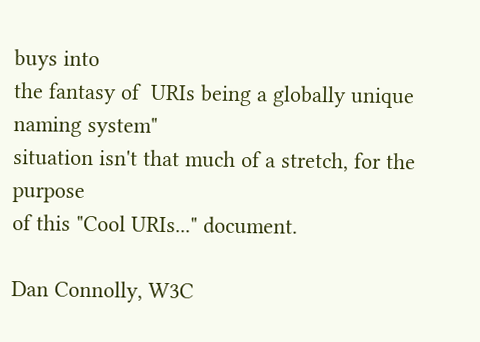buys into
the fantasy of  URIs being a globally unique naming system"
situation isn't that much of a stretch, for the purpose
of this "Cool URIs..." document.

Dan Connolly, W3C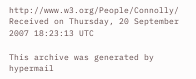http://www.w3.org/People/Connolly/
Received on Thursday, 20 September 2007 18:23:13 UTC

This archive was generated by hypermail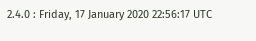2.4.0 : Friday, 17 January 2020 22:56:17 UTC